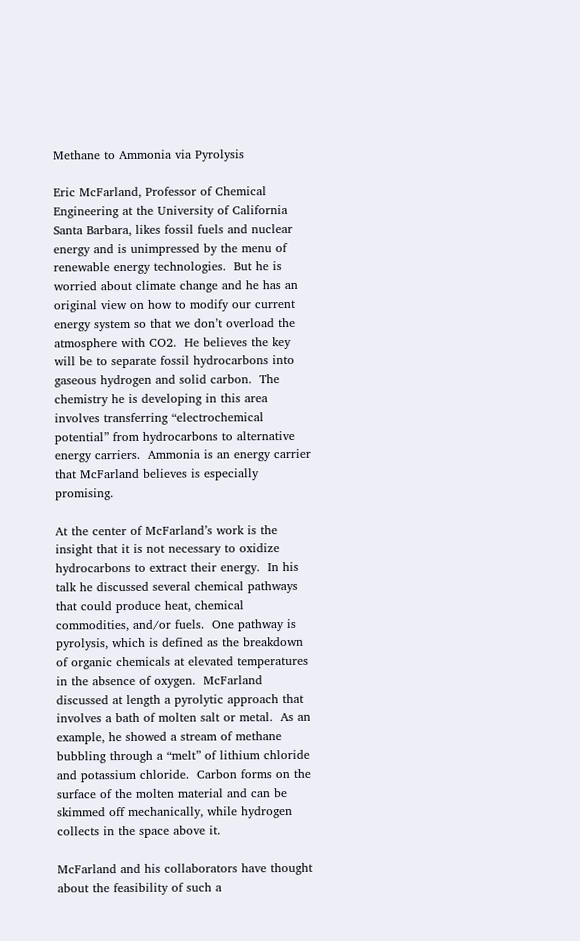Methane to Ammonia via Pyrolysis

Eric McFarland, Professor of Chemical Engineering at the University of California Santa Barbara, likes fossil fuels and nuclear energy and is unimpressed by the menu of renewable energy technologies.  But he is worried about climate change and he has an original view on how to modify our current energy system so that we don’t overload the atmosphere with CO2.  He believes the key will be to separate fossil hydrocarbons into gaseous hydrogen and solid carbon.  The chemistry he is developing in this area involves transferring “electrochemical potential” from hydrocarbons to alternative energy carriers.  Ammonia is an energy carrier that McFarland believes is especially promising.

At the center of McFarland’s work is the insight that it is not necessary to oxidize hydrocarbons to extract their energy.  In his talk he discussed several chemical pathways that could produce heat, chemical commodities, and/or fuels.  One pathway is pyrolysis, which is defined as the breakdown of organic chemicals at elevated temperatures in the absence of oxygen.  McFarland discussed at length a pyrolytic approach that involves a bath of molten salt or metal.  As an example, he showed a stream of methane bubbling through a “melt” of lithium chloride and potassium chloride.  Carbon forms on the surface of the molten material and can be skimmed off mechanically, while hydrogen collects in the space above it.

McFarland and his collaborators have thought about the feasibility of such a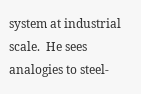system at industrial scale.  He sees analogies to steel-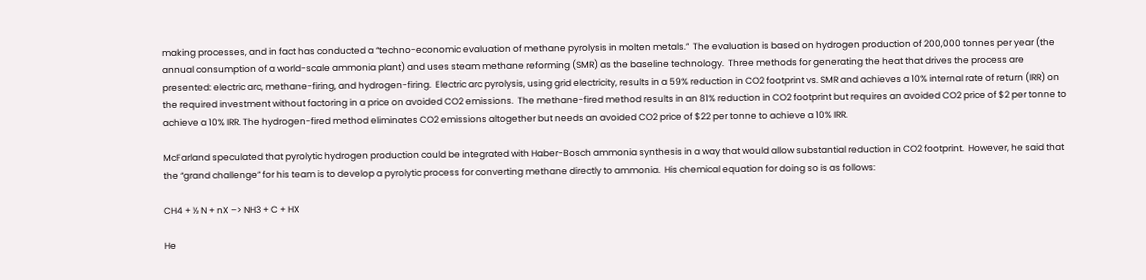making processes, and in fact has conducted a “techno-economic evaluation of methane pyrolysis in molten metals.”  The evaluation is based on hydrogen production of 200,000 tonnes per year (the annual consumption of a world-scale ammonia plant) and uses steam methane reforming (SMR) as the baseline technology.  Three methods for generating the heat that drives the process are presented: electric arc, methane-firing, and hydrogen-firing.  Electric arc pyrolysis, using grid electricity, results in a 59% reduction in CO2 footprint vs. SMR and achieves a 10% internal rate of return (IRR) on the required investment without factoring in a price on avoided CO2 emissions.  The methane-fired method results in an 81% reduction in CO2 footprint but requires an avoided CO2 price of $2 per tonne to achieve a 10% IRR. The hydrogen-fired method eliminates CO2 emissions altogether but needs an avoided CO2 price of $22 per tonne to achieve a 10% IRR.

McFarland speculated that pyrolytic hydrogen production could be integrated with Haber-Bosch ammonia synthesis in a way that would allow substantial reduction in CO2 footprint.  However, he said that the “grand challenge” for his team is to develop a pyrolytic process for converting methane directly to ammonia.  His chemical equation for doing so is as follows:

CH4 + ½ N + nX –> NH3 + C + HX

He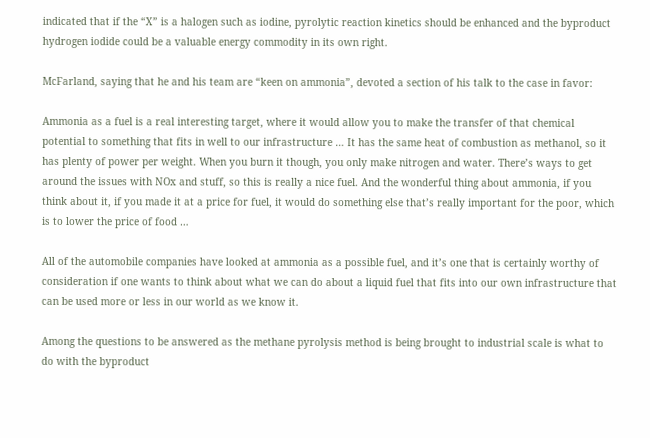indicated that if the “X” is a halogen such as iodine, pyrolytic reaction kinetics should be enhanced and the byproduct hydrogen iodide could be a valuable energy commodity in its own right.

McFarland, saying that he and his team are “keen on ammonia”, devoted a section of his talk to the case in favor:

Ammonia as a fuel is a real interesting target, where it would allow you to make the transfer of that chemical potential to something that fits in well to our infrastructure … It has the same heat of combustion as methanol, so it has plenty of power per weight. When you burn it though, you only make nitrogen and water. There’s ways to get around the issues with NOx and stuff, so this is really a nice fuel. And the wonderful thing about ammonia, if you think about it, if you made it at a price for fuel, it would do something else that’s really important for the poor, which is to lower the price of food …

All of the automobile companies have looked at ammonia as a possible fuel, and it’s one that is certainly worthy of consideration if one wants to think about what we can do about a liquid fuel that fits into our own infrastructure that can be used more or less in our world as we know it.

Among the questions to be answered as the methane pyrolysis method is being brought to industrial scale is what to do with the byproduct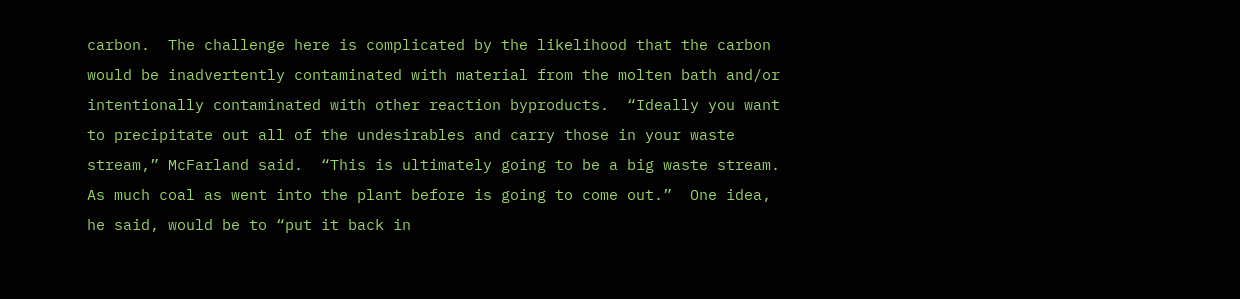carbon.  The challenge here is complicated by the likelihood that the carbon would be inadvertently contaminated with material from the molten bath and/or intentionally contaminated with other reaction byproducts.  “Ideally you want to precipitate out all of the undesirables and carry those in your waste stream,” McFarland said.  “This is ultimately going to be a big waste stream.  As much coal as went into the plant before is going to come out.”  One idea, he said, would be to “put it back in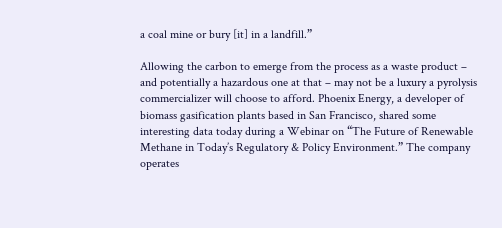a coal mine or bury [it] in a landfill.”

Allowing the carbon to emerge from the process as a waste product – and potentially a hazardous one at that – may not be a luxury a pyrolysis commercializer will choose to afford. Phoenix Energy, a developer of biomass gasification plants based in San Francisco, shared some interesting data today during a Webinar on “The Future of Renewable Methane in Today’s Regulatory & Policy Environment.” The company operates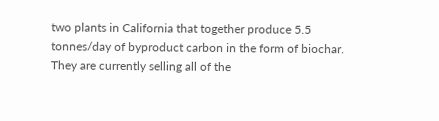two plants in California that together produce 5.5 tonnes/day of byproduct carbon in the form of biochar. They are currently selling all of the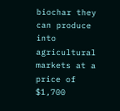biochar they can produce into agricultural markets at a price of $1,700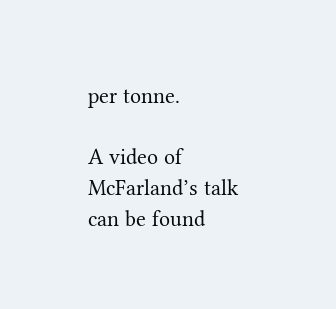per tonne.

A video of McFarland’s talk can be found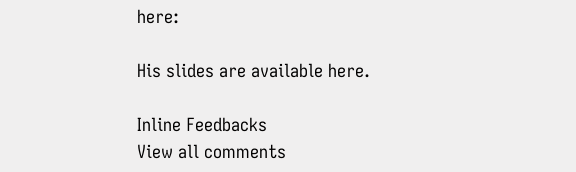here:

His slides are available here.

Inline Feedbacks
View all comments